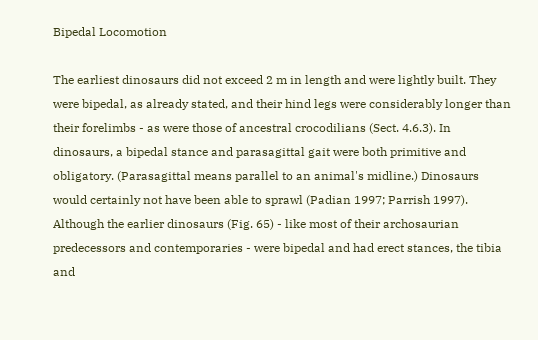Bipedal Locomotion

The earliest dinosaurs did not exceed 2 m in length and were lightly built. They were bipedal, as already stated, and their hind legs were considerably longer than their forelimbs - as were those of ancestral crocodilians (Sect. 4.6.3). In dinosaurs, a bipedal stance and parasagittal gait were both primitive and obligatory. (Parasagittal means parallel to an animal's midline.) Dinosaurs would certainly not have been able to sprawl (Padian 1997; Parrish 1997). Although the earlier dinosaurs (Fig. 65) - like most of their archosaurian predecessors and contemporaries - were bipedal and had erect stances, the tibia and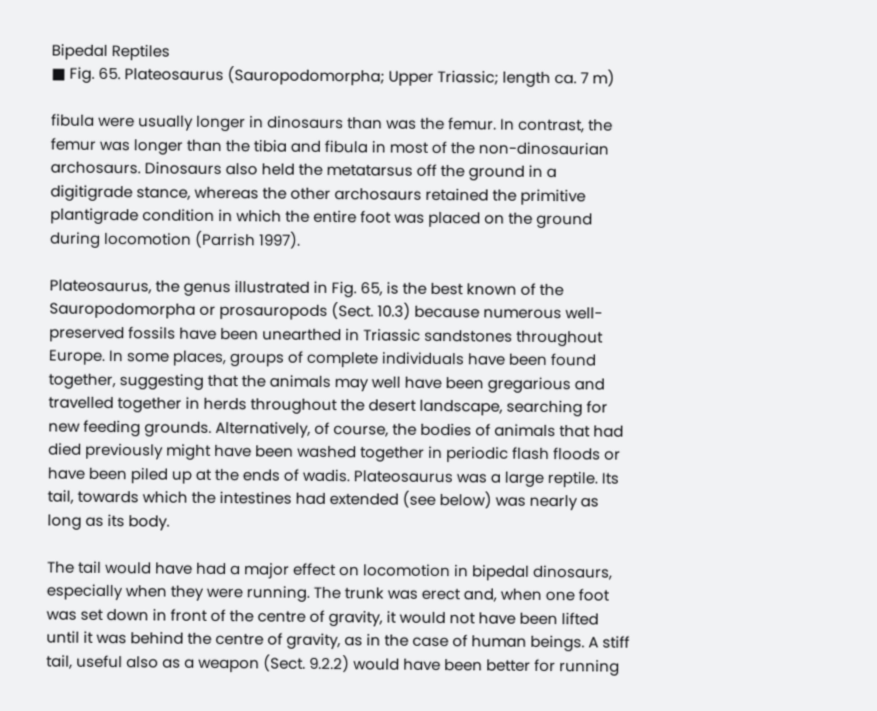Bipedal Reptiles
■ Fig. 65. Plateosaurus (Sauropodomorpha; Upper Triassic; length ca. 7 m)

fibula were usually longer in dinosaurs than was the femur. In contrast, the femur was longer than the tibia and fibula in most of the non-dinosaurian archosaurs. Dinosaurs also held the metatarsus off the ground in a digitigrade stance, whereas the other archosaurs retained the primitive plantigrade condition in which the entire foot was placed on the ground during locomotion (Parrish 1997).

Plateosaurus, the genus illustrated in Fig. 65, is the best known of the Sauropodomorpha or prosauropods (Sect. 10.3) because numerous well-preserved fossils have been unearthed in Triassic sandstones throughout Europe. In some places, groups of complete individuals have been found together, suggesting that the animals may well have been gregarious and travelled together in herds throughout the desert landscape, searching for new feeding grounds. Alternatively, of course, the bodies of animals that had died previously might have been washed together in periodic flash floods or have been piled up at the ends of wadis. Plateosaurus was a large reptile. Its tail, towards which the intestines had extended (see below) was nearly as long as its body.

The tail would have had a major effect on locomotion in bipedal dinosaurs, especially when they were running. The trunk was erect and, when one foot was set down in front of the centre of gravity, it would not have been lifted until it was behind the centre of gravity, as in the case of human beings. A stiff tail, useful also as a weapon (Sect. 9.2.2) would have been better for running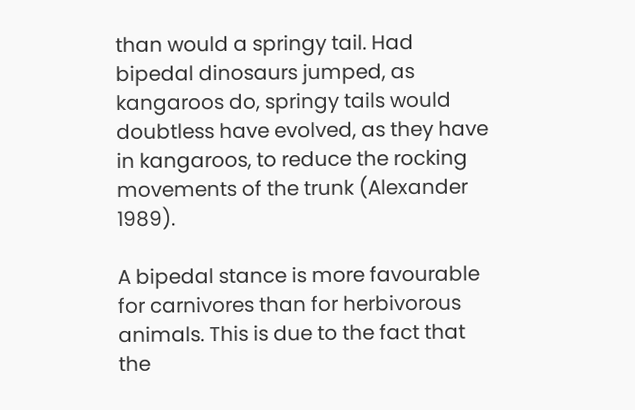than would a springy tail. Had bipedal dinosaurs jumped, as kangaroos do, springy tails would doubtless have evolved, as they have in kangaroos, to reduce the rocking movements of the trunk (Alexander 1989).

A bipedal stance is more favourable for carnivores than for herbivorous animals. This is due to the fact that the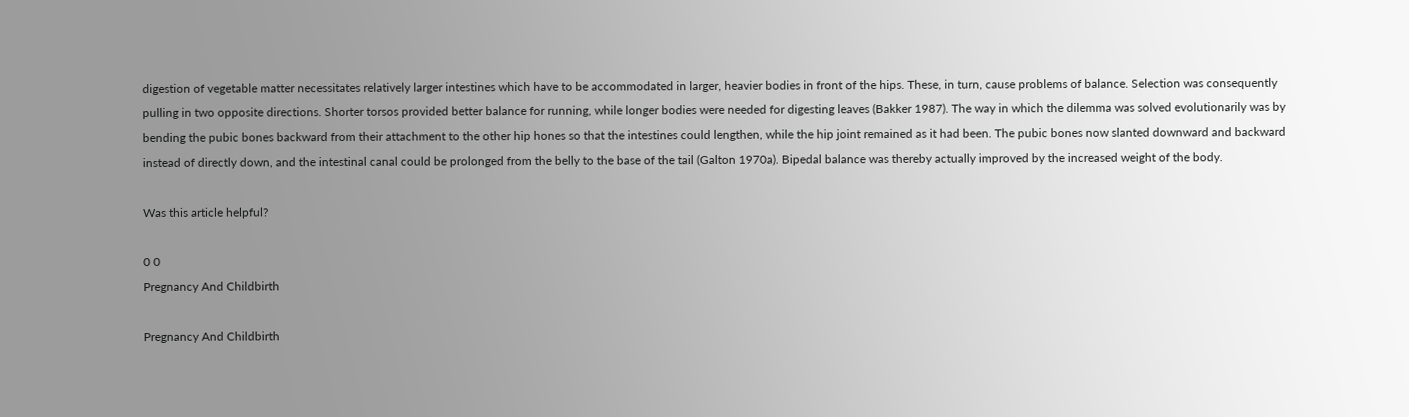digestion of vegetable matter necessitates relatively larger intestines which have to be accommodated in larger, heavier bodies in front of the hips. These, in turn, cause problems of balance. Selection was consequently pulling in two opposite directions. Shorter torsos provided better balance for running, while longer bodies were needed for digesting leaves (Bakker 1987). The way in which the dilemma was solved evolutionarily was by bending the pubic bones backward from their attachment to the other hip hones so that the intestines could lengthen, while the hip joint remained as it had been. The pubic bones now slanted downward and backward instead of directly down, and the intestinal canal could be prolonged from the belly to the base of the tail (Galton 1970a). Bipedal balance was thereby actually improved by the increased weight of the body.

Was this article helpful?

0 0
Pregnancy And Childbirth

Pregnancy And Childbirth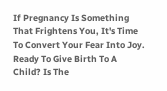If Pregnancy Is Something That Frightens You, It's Time To Convert Your Fear Into Joy. Ready To Give Birth To A Child? Is The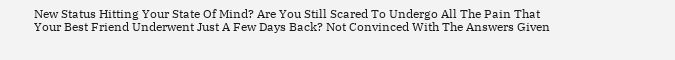New Status Hitting Your State Of Mind? Are You Still Scared To Undergo All The Pain That Your Best Friend Underwent Just A Few Days Back? Not Convinced With The Answers Given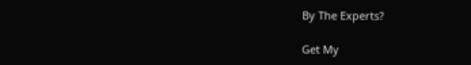By The Experts?

Get My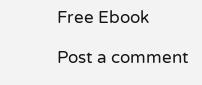Free Ebook

Post a comment